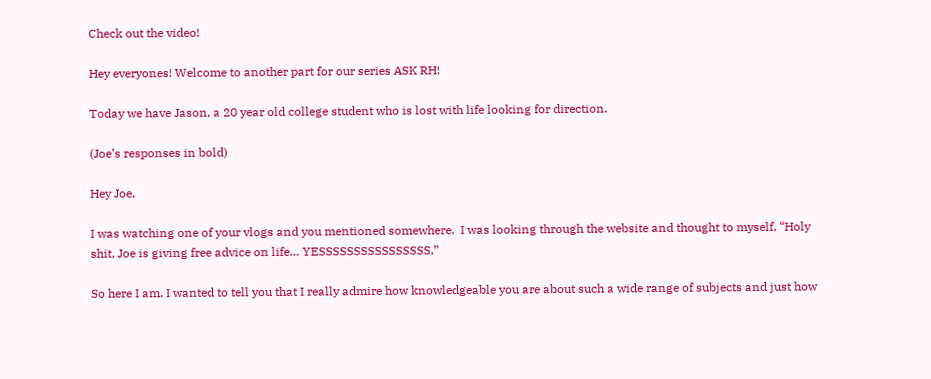Check out the video!

Hey everyones! Welcome to another part for our series ASK RH!

Today we have Jason, a 20 year old college student who is lost with life looking for direction.

(Joe’s responses in bold)

Hey Joe,

I was watching one of your vlogs and you mentioned somewhere.  I was looking through the website and thought to myself, “Holy shit, Joe is giving free advice on life… YESSSSSSSSSSSSSSSS.”

So here I am. I wanted to tell you that I really admire how knowledgeable you are about such a wide range of subjects and just how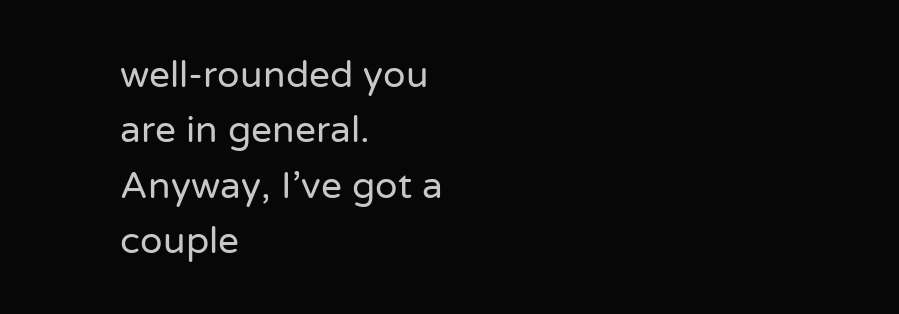well-rounded you are in general. Anyway, I’ve got a couple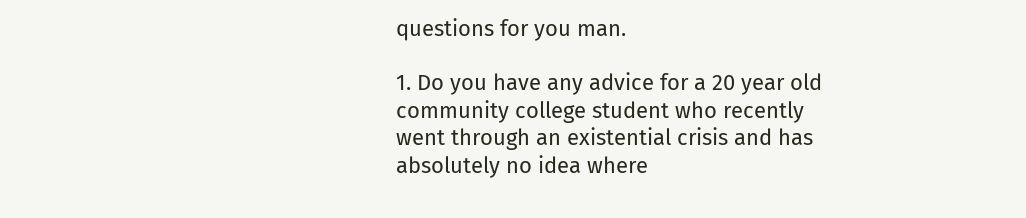questions for you man.

1. Do you have any advice for a 20 year old community college student who recently went through an existential crisis and has absolutely no idea where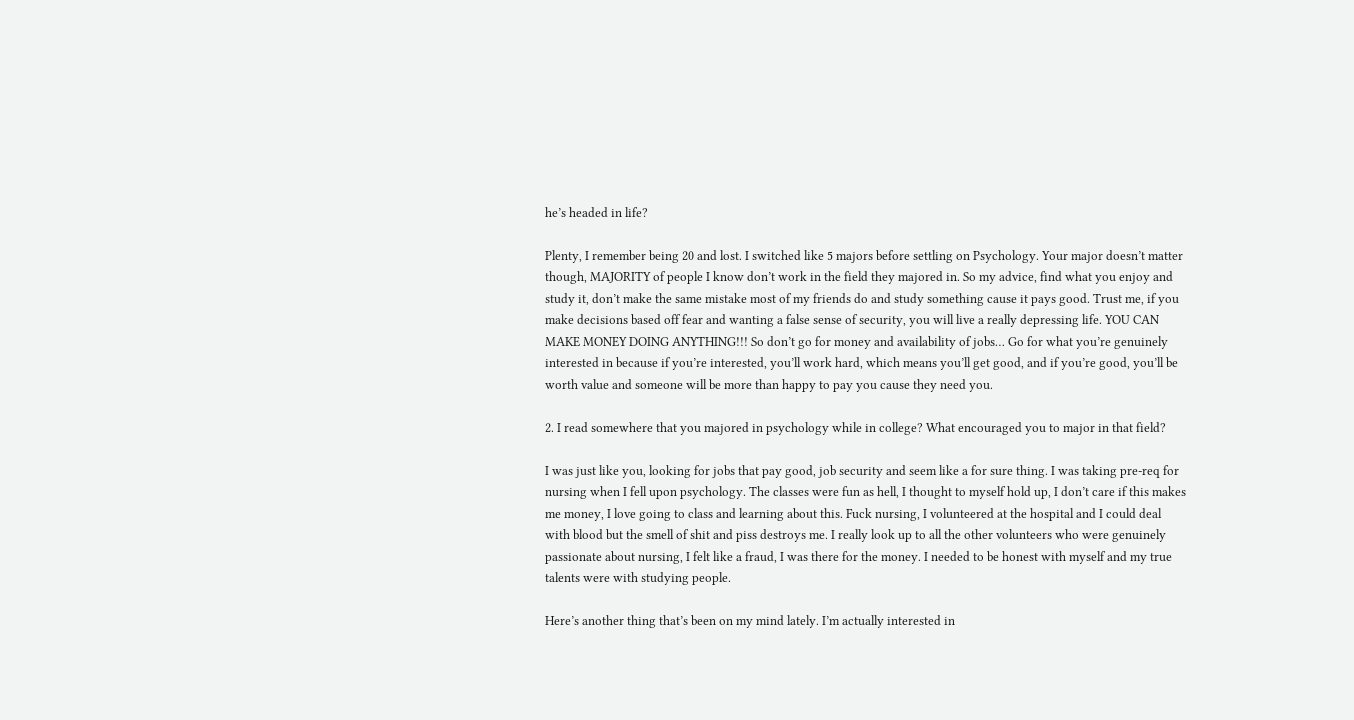he’s headed in life?

Plenty, I remember being 20 and lost. I switched like 5 majors before settling on Psychology. Your major doesn’t matter though, MAJORITY of people I know don’t work in the field they majored in. So my advice, find what you enjoy and study it, don’t make the same mistake most of my friends do and study something cause it pays good. Trust me, if you make decisions based off fear and wanting a false sense of security, you will live a really depressing life. YOU CAN MAKE MONEY DOING ANYTHING!!! So don’t go for money and availability of jobs… Go for what you’re genuinely interested in because if you’re interested, you’ll work hard, which means you’ll get good, and if you’re good, you’ll be worth value and someone will be more than happy to pay you cause they need you.

2. I read somewhere that you majored in psychology while in college? What encouraged you to major in that field?

I was just like you, looking for jobs that pay good, job security and seem like a for sure thing. I was taking pre-req for nursing when I fell upon psychology. The classes were fun as hell, I thought to myself hold up, I don’t care if this makes me money, I love going to class and learning about this. Fuck nursing, I volunteered at the hospital and I could deal with blood but the smell of shit and piss destroys me. I really look up to all the other volunteers who were genuinely passionate about nursing, I felt like a fraud, I was there for the money. I needed to be honest with myself and my true talents were with studying people.

Here’s another thing that’s been on my mind lately. I’m actually interested in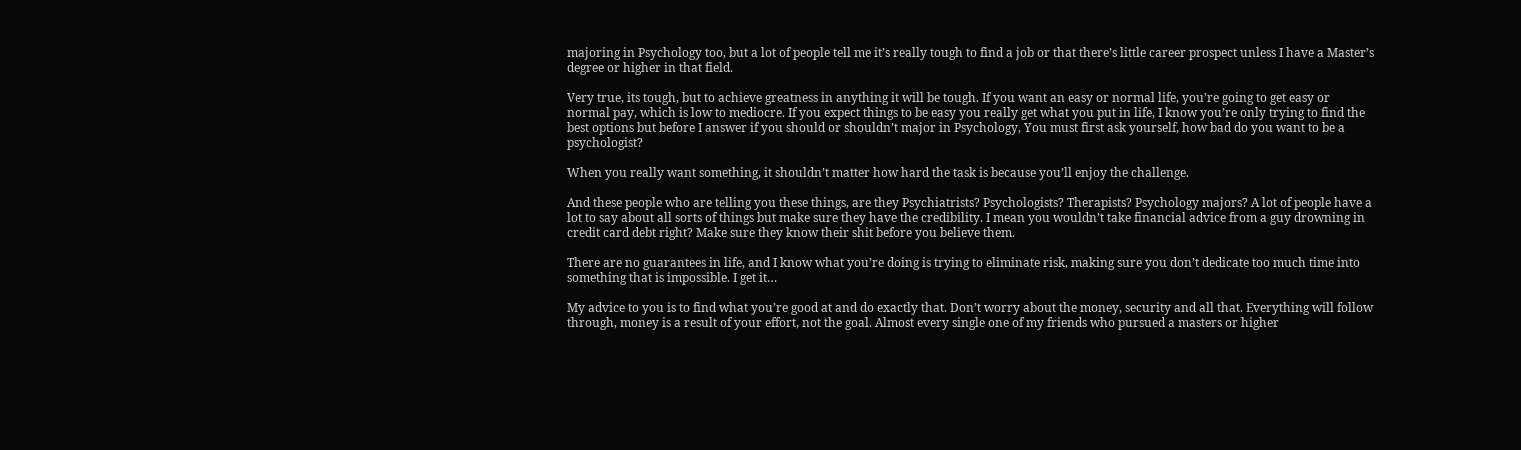majoring in Psychology too, but a lot of people tell me it’s really tough to find a job or that there’s little career prospect unless I have a Master’s degree or higher in that field.

Very true, its tough, but to achieve greatness in anything it will be tough. If you want an easy or normal life, you’re going to get easy or normal pay, which is low to mediocre. If you expect things to be easy you really get what you put in life, I know you’re only trying to find the best options but before I answer if you should or shouldn’t major in Psychology, You must first ask yourself, how bad do you want to be a psychologist?

When you really want something, it shouldn’t matter how hard the task is because you’ll enjoy the challenge.

And these people who are telling you these things, are they Psychiatrists? Psychologists? Therapists? Psychology majors? A lot of people have a lot to say about all sorts of things but make sure they have the credibility. I mean you wouldn’t take financial advice from a guy drowning in credit card debt right? Make sure they know their shit before you believe them.

There are no guarantees in life, and I know what you’re doing is trying to eliminate risk, making sure you don’t dedicate too much time into something that is impossible. I get it…

My advice to you is to find what you’re good at and do exactly that. Don’t worry about the money, security and all that. Everything will follow through, money is a result of your effort, not the goal. Almost every single one of my friends who pursued a masters or higher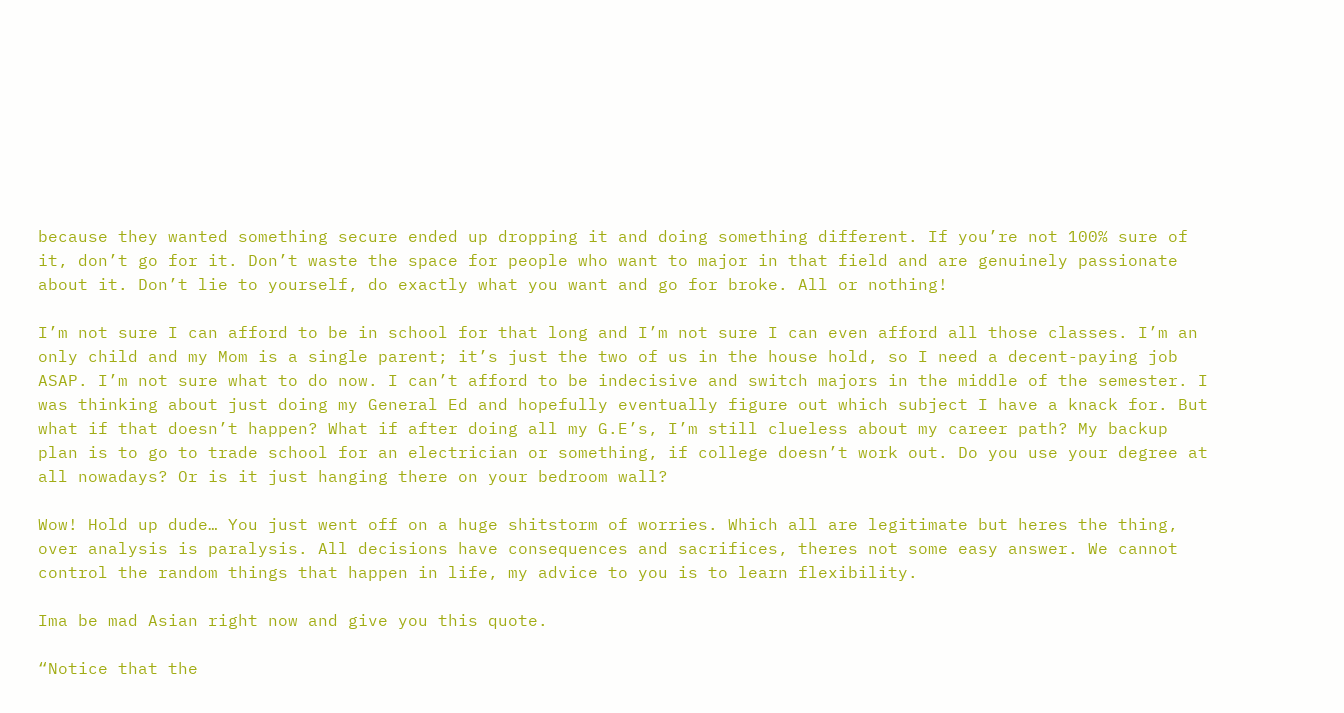because they wanted something secure ended up dropping it and doing something different. If you’re not 100% sure of it, don’t go for it. Don’t waste the space for people who want to major in that field and are genuinely passionate about it. Don’t lie to yourself, do exactly what you want and go for broke. All or nothing!

I’m not sure I can afford to be in school for that long and I’m not sure I can even afford all those classes. I’m an only child and my Mom is a single parent; it’s just the two of us in the house hold, so I need a decent-paying job ASAP. I’m not sure what to do now. I can’t afford to be indecisive and switch majors in the middle of the semester. I was thinking about just doing my General Ed and hopefully eventually figure out which subject I have a knack for. But what if that doesn’t happen? What if after doing all my G.E’s, I’m still clueless about my career path? My backup plan is to go to trade school for an electrician or something, if college doesn’t work out. Do you use your degree at all nowadays? Or is it just hanging there on your bedroom wall?

Wow! Hold up dude… You just went off on a huge shitstorm of worries. Which all are legitimate but heres the thing, over analysis is paralysis. All decisions have consequences and sacrifices, theres not some easy answer. We cannot control the random things that happen in life, my advice to you is to learn flexibility.

Ima be mad Asian right now and give you this quote.

“Notice that the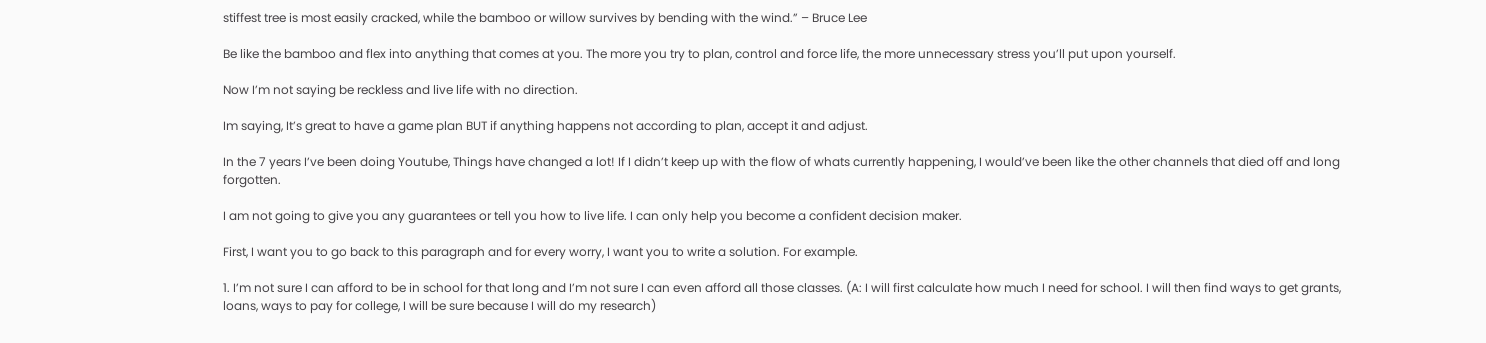stiffest tree is most easily cracked, while the bamboo or willow survives by bending with the wind.” – Bruce Lee

Be like the bamboo and flex into anything that comes at you. The more you try to plan, control and force life, the more unnecessary stress you’ll put upon yourself.

Now I’m not saying be reckless and live life with no direction.

Im saying, It’s great to have a game plan BUT if anything happens not according to plan, accept it and adjust.

In the 7 years I’ve been doing Youtube, Things have changed a lot! If I didn’t keep up with the flow of whats currently happening, I would’ve been like the other channels that died off and long forgotten.

I am not going to give you any guarantees or tell you how to live life. I can only help you become a confident decision maker.

First, I want you to go back to this paragraph and for every worry, I want you to write a solution. For example.

1. I’m not sure I can afford to be in school for that long and I’m not sure I can even afford all those classes. (A: I will first calculate how much I need for school. I will then find ways to get grants, loans, ways to pay for college, I will be sure because I will do my research)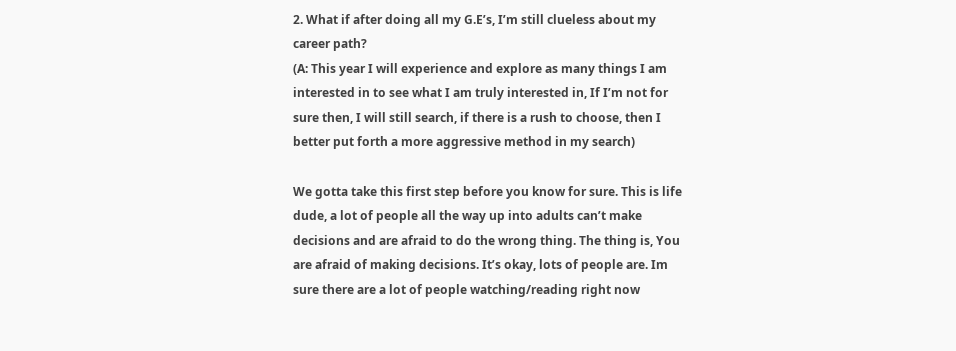2. What if after doing all my G.E’s, I’m still clueless about my career path?
(A: This year I will experience and explore as many things I am interested in to see what I am truly interested in, If I’m not for sure then, I will still search, if there is a rush to choose, then I better put forth a more aggressive method in my search)

We gotta take this first step before you know for sure. This is life dude, a lot of people all the way up into adults can’t make decisions and are afraid to do the wrong thing. The thing is, You are afraid of making decisions. It’s okay, lots of people are. Im sure there are a lot of people watching/reading right now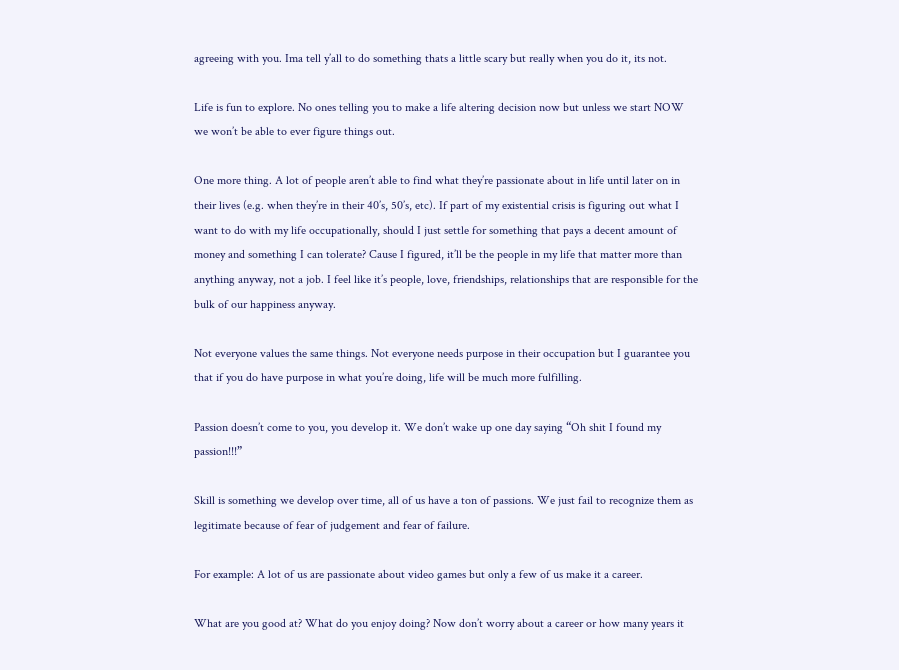agreeing with you. Ima tell y’all to do something thats a little scary but really when you do it, its not.

Life is fun to explore. No ones telling you to make a life altering decision now but unless we start NOW we won’t be able to ever figure things out.

One more thing. A lot of people aren’t able to find what they’re passionate about in life until later on in their lives (e.g. when they’re in their 40’s, 50’s, etc). If part of my existential crisis is figuring out what I want to do with my life occupationally, should I just settle for something that pays a decent amount of money and something I can tolerate? Cause I figured, it’ll be the people in my life that matter more than anything anyway, not a job. I feel like it’s people, love, friendships, relationships that are responsible for the bulk of our happiness anyway.

Not everyone values the same things. Not everyone needs purpose in their occupation but I guarantee you that if you do have purpose in what you’re doing, life will be much more fulfilling.

Passion doesn’t come to you, you develop it. We don’t wake up one day saying “Oh shit I found my passion!!!”

Skill is something we develop over time, all of us have a ton of passions. We just fail to recognize them as legitimate because of fear of judgement and fear of failure.

For example: A lot of us are passionate about video games but only a few of us make it a career.

What are you good at? What do you enjoy doing? Now don’t worry about a career or how many years it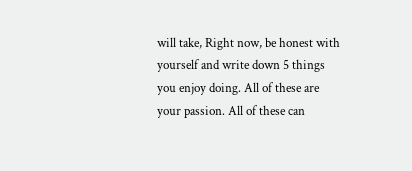will take, Right now, be honest with yourself and write down 5 things you enjoy doing. All of these are your passion. All of these can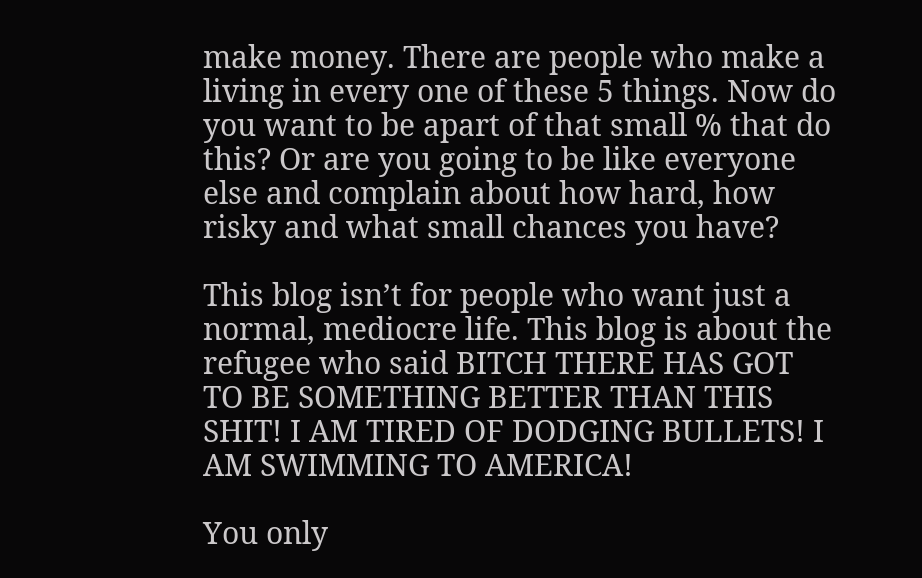make money. There are people who make a living in every one of these 5 things. Now do you want to be apart of that small % that do this? Or are you going to be like everyone else and complain about how hard, how risky and what small chances you have?

This blog isn’t for people who want just a normal, mediocre life. This blog is about the refugee who said BITCH THERE HAS GOT TO BE SOMETHING BETTER THAN THIS SHIT! I AM TIRED OF DODGING BULLETS! I AM SWIMMING TO AMERICA!

You only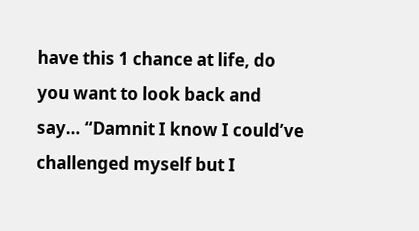have this 1 chance at life, do you want to look back and say… “Damnit I know I could’ve challenged myself but I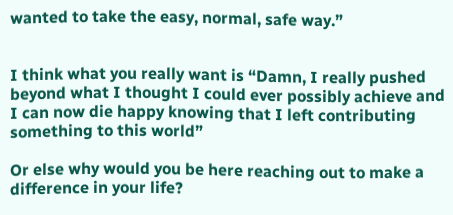wanted to take the easy, normal, safe way.”


I think what you really want is “Damn, I really pushed beyond what I thought I could ever possibly achieve and I can now die happy knowing that I left contributing something to this world”

Or else why would you be here reaching out to make a difference in your life?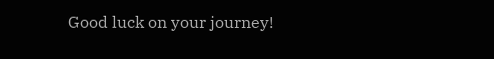Good luck on your journey!